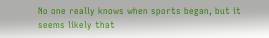No one really knows when sports began, but it seems likely that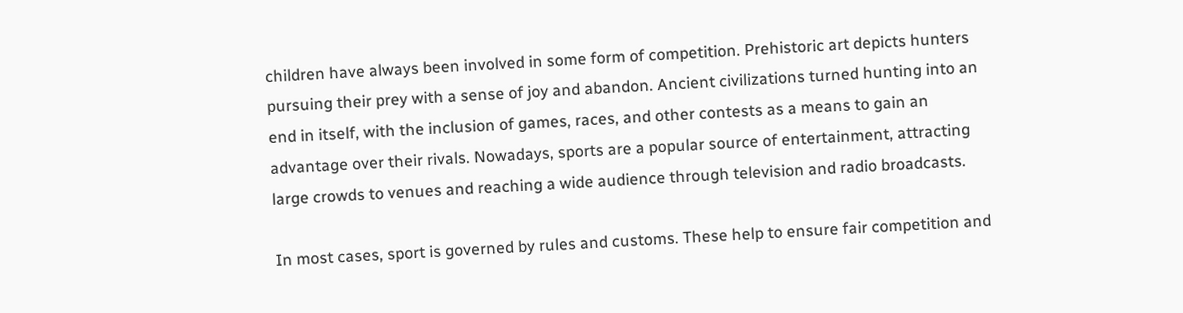children have always been involved in some form of competition. Prehistoric art depicts hunters pursuing their prey with a sense of joy and abandon. Ancient civilizations turned hunting into an end in itself, with the inclusion of games, races, and other contests as a means to gain an advantage over their rivals. Nowadays, sports are a popular source of entertainment, attracting large crowds to venues and reaching a wide audience through television and radio broadcasts.

In most cases, sport is governed by rules and customs. These help to ensure fair competition and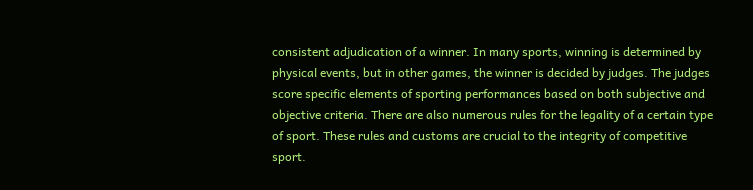consistent adjudication of a winner. In many sports, winning is determined by physical events, but in other games, the winner is decided by judges. The judges score specific elements of sporting performances based on both subjective and objective criteria. There are also numerous rules for the legality of a certain type of sport. These rules and customs are crucial to the integrity of competitive sport.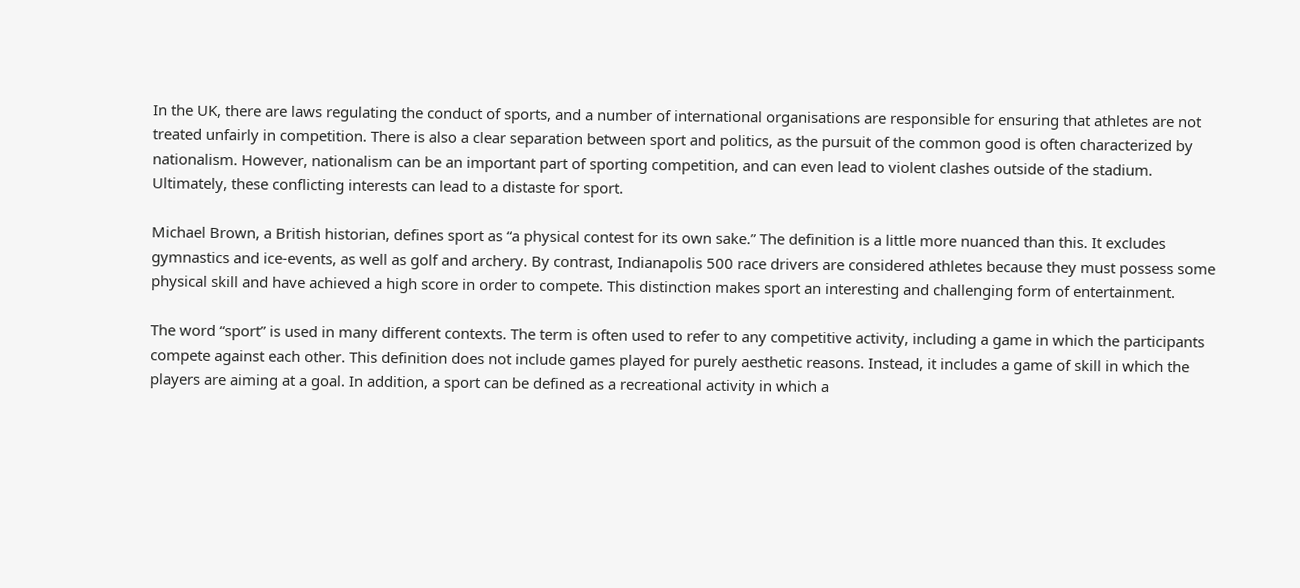In the UK, there are laws regulating the conduct of sports, and a number of international organisations are responsible for ensuring that athletes are not treated unfairly in competition. There is also a clear separation between sport and politics, as the pursuit of the common good is often characterized by nationalism. However, nationalism can be an important part of sporting competition, and can even lead to violent clashes outside of the stadium. Ultimately, these conflicting interests can lead to a distaste for sport.

Michael Brown, a British historian, defines sport as “a physical contest for its own sake.” The definition is a little more nuanced than this. It excludes gymnastics and ice-events, as well as golf and archery. By contrast, Indianapolis 500 race drivers are considered athletes because they must possess some physical skill and have achieved a high score in order to compete. This distinction makes sport an interesting and challenging form of entertainment.

The word “sport” is used in many different contexts. The term is often used to refer to any competitive activity, including a game in which the participants compete against each other. This definition does not include games played for purely aesthetic reasons. Instead, it includes a game of skill in which the players are aiming at a goal. In addition, a sport can be defined as a recreational activity in which a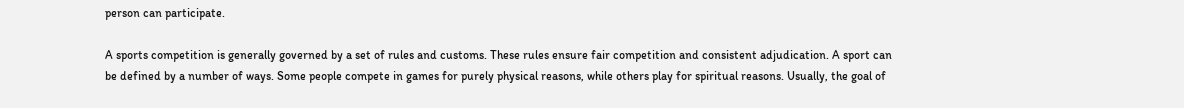person can participate.

A sports competition is generally governed by a set of rules and customs. These rules ensure fair competition and consistent adjudication. A sport can be defined by a number of ways. Some people compete in games for purely physical reasons, while others play for spiritual reasons. Usually, the goal of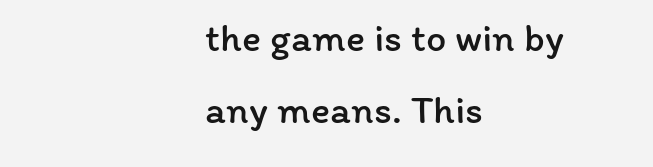the game is to win by any means. This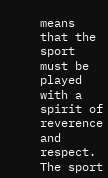means that the sport must be played with a spirit of reverence and respect. The sport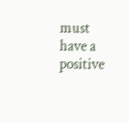must have a positive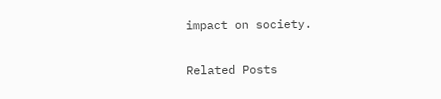impact on society.

Related Posts